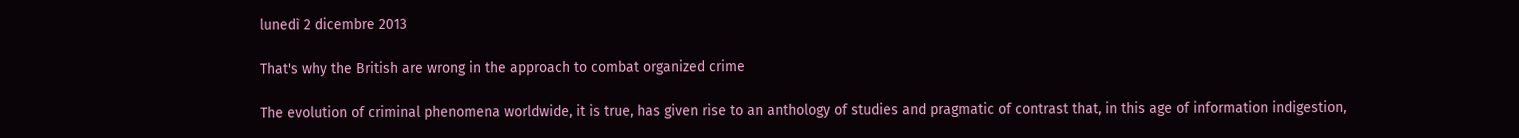lunedì 2 dicembre 2013

That's why the British are wrong in the approach to combat organized crime

The evolution of criminal phenomena worldwide, it is true, has given rise to an anthology of studies and pragmatic of contrast that, in this age of information indigestion,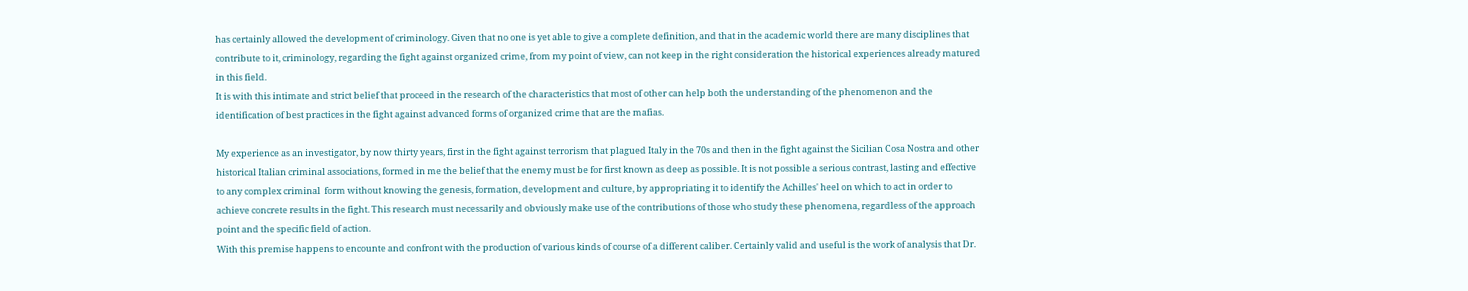has certainly allowed the development of criminology. Given that no one is yet able to give a complete definition, and that in the academic world there are many disciplines that contribute to it, criminology, regarding the fight against organized crime, from my point of view, can not keep in the right consideration the historical experiences already matured in this field.
It is with this intimate and strict belief that proceed in the research of the characteristics that most of other can help both the understanding of the phenomenon and the identification of best practices in the fight against advanced forms of organized crime that are the mafias.

My experience as an investigator, by now thirty years, first in the fight against terrorism that plagued Italy in the 70s and then in the fight against the Sicilian Cosa Nostra and other historical Italian criminal associations, formed in me the belief that the enemy must be for first known as deep as possible. It is not possible a serious contrast, lasting and effective to any complex criminal  form without knowing the genesis, formation, development and culture, by appropriating it to identify the Achilles' heel on which to act in order to achieve concrete results in the fight. This research must necessarily and obviously make use of the contributions of those who study these phenomena, regardless of the approach point and the specific field of action.
With this premise happens to encounte and confront with the production of various kinds of course of a different caliber. Certainly valid and useful is the work of analysis that Dr.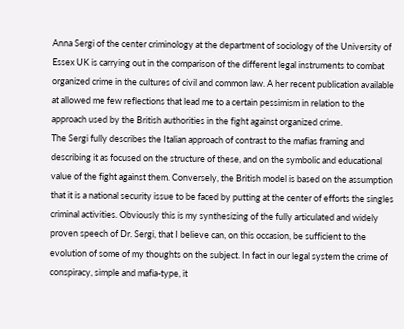Anna Sergi of the center criminology at the department of sociology of the University of Essex UK is carrying out in the comparison of the different legal instruments to combat organized crime in the cultures of civil and common law. A her recent publication available at allowed me few reflections that lead me to a certain pessimism in relation to the approach used by the British authorities in the fight against organized crime.
The Sergi fully describes the Italian approach of contrast to the mafias framing and describing it as focused on the structure of these, and on the symbolic and educational value of the fight against them. Conversely, the British model is based on the assumption that it is a national security issue to be faced by putting at the center of efforts the singles criminal activities. Obviously this is my synthesizing of the fully articulated and widely proven speech of Dr. Sergi, that I believe can, on this occasion, be sufficient to the evolution of some of my thoughts on the subject. In fact in our legal system the crime of conspiracy, simple and mafia-type, it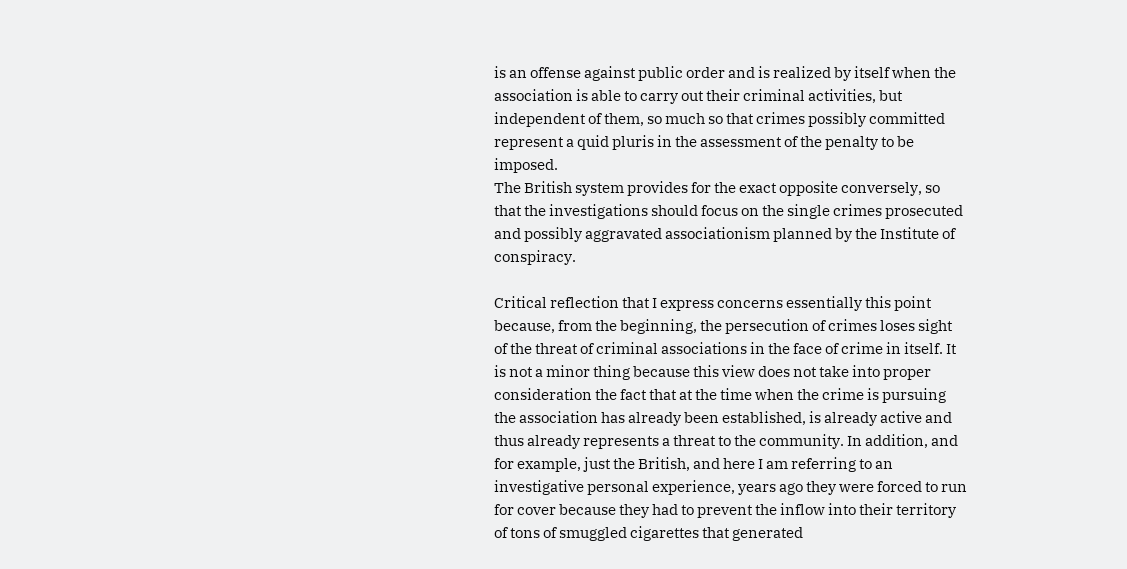is an offense against public order and is realized by itself when the association is able to carry out their criminal activities, but independent of them, so much so that crimes possibly committed represent a quid pluris in the assessment of the penalty to be imposed.
The British system provides for the exact opposite conversely, so that the investigations should focus on the single crimes prosecuted and possibly aggravated associationism planned by the Institute of conspiracy.

Critical reflection that I express concerns essentially this point because, from the beginning, the persecution of crimes loses sight of the threat of criminal associations in the face of crime in itself. It is not a minor thing because this view does not take into proper consideration the fact that at the time when the crime is pursuing the association has already been established, is already active and thus already represents a threat to the community. In addition, and for example, just the British, and here I am referring to an investigative personal experience, years ago they were forced to run for cover because they had to prevent the inflow into their territory of tons of smuggled cigarettes that generated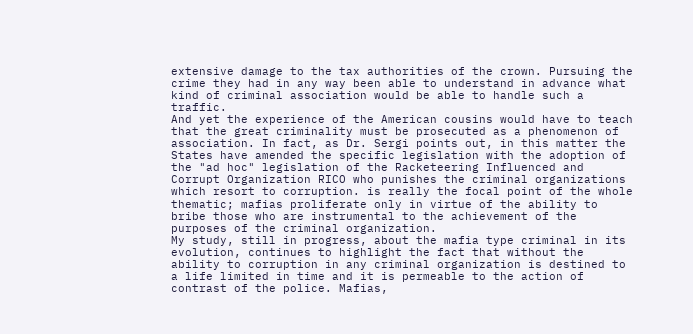extensive damage to the tax authorities of the crown. Pursuing the crime they had in any way been able to understand in advance what kind of criminal association would be able to handle such a traffic.
And yet the experience of the American cousins would have to teach that the great criminality must be prosecuted as a phenomenon of association. In fact, as Dr. Sergi points out, in this matter the States have amended the specific legislation with the adoption of the "ad hoc" legislation of the Racketeering Influenced and Corrupt Organization RICO who punishes the criminal organizations which resort to corruption. is really the focal point of the whole thematic; mafias proliferate only in virtue of the ability to bribe those who are instrumental to the achievement of the purposes of the criminal organization.
My study, still in progress, about the mafia type criminal in its evolution, continues to highlight the fact that without the ability to corruption in any criminal organization is destined to a life limited in time and it is permeable to the action of contrast of the police. Mafias,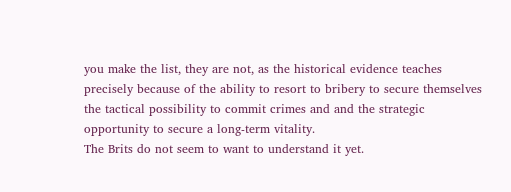you make the list, they are not, as the historical evidence teaches precisely because of the ability to resort to bribery to secure themselves the tactical possibility to commit crimes and and the strategic opportunity to secure a long-term vitality.
The Brits do not seem to want to understand it yet.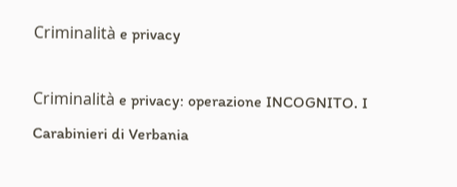Criminalità e privacy

Criminalità e privacy: operazione INCOGNITO. I Carabinieri di Verbania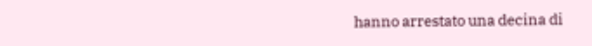hanno arrestato una decina di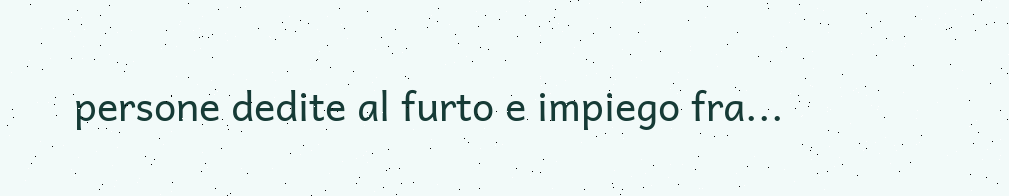persone dedite al furto e impiego fra...